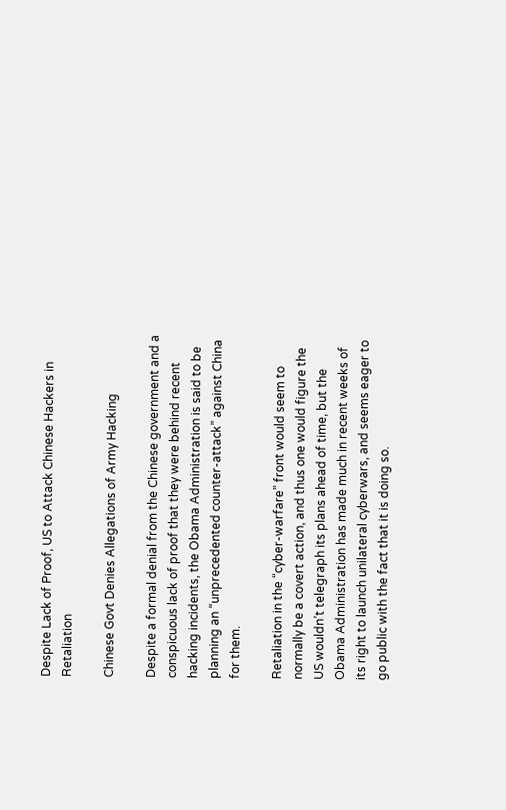Despite Lack of Proof, US to Attack Chinese Hackers in Retaliation

Chinese Govt Denies Allegations of Army Hacking

Despite a formal denial from the Chinese government and a conspicuous lack of proof that they were behind recent hacking incidents, the Obama Administration is said to be planning an “unprecedented counter-attack” against China for them.

Retaliation in the “cyber-warfare” front would seem to normally be a covert action, and thus one would figure the US wouldn’t telegraph its plans ahead of time, but the Obama Administration has made much in recent weeks of its right to launch unilateral cyberwars, and seems eager to go public with the fact that it is doing so.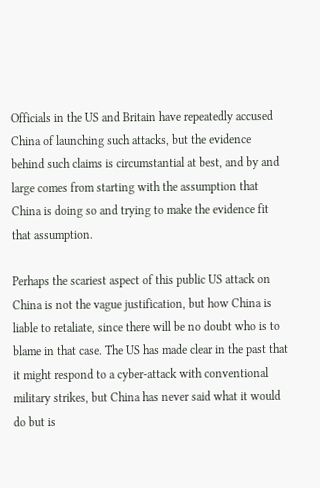Officials in the US and Britain have repeatedly accused China of launching such attacks, but the evidence behind such claims is circumstantial at best, and by and large comes from starting with the assumption that China is doing so and trying to make the evidence fit that assumption.

Perhaps the scariest aspect of this public US attack on China is not the vague justification, but how China is liable to retaliate, since there will be no doubt who is to blame in that case. The US has made clear in the past that it might respond to a cyber-attack with conventional military strikes, but China has never said what it would do but is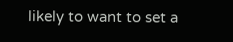likely to want to set a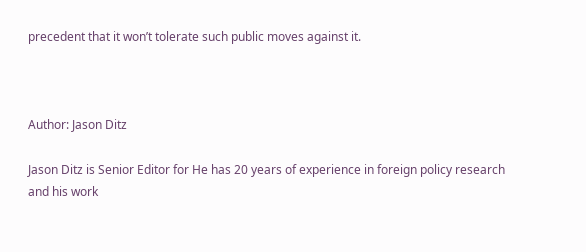precedent that it won’t tolerate such public moves against it.



Author: Jason Ditz

Jason Ditz is Senior Editor for He has 20 years of experience in foreign policy research and his work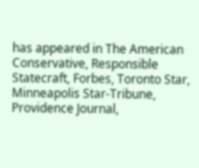has appeared in The American Conservative, Responsible Statecraft, Forbes, Toronto Star, Minneapolis Star-Tribune, Providence Journal,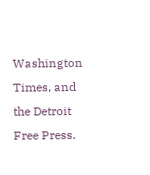Washington Times, and the Detroit Free Press.